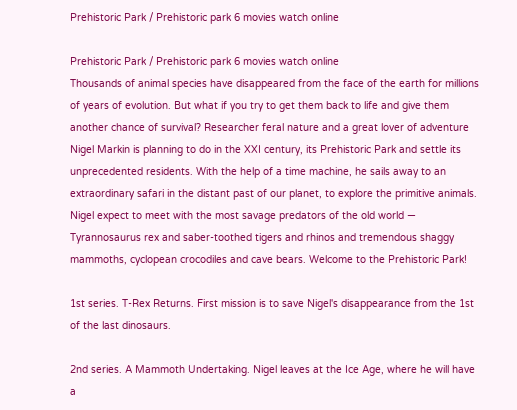Prehistoric Park / Prehistoric park 6 movies watch online

Prehistoric Park / Prehistoric park 6 movies watch online
Thousands of animal species have disappeared from the face of the earth for millions of years of evolution. But what if you try to get them back to life and give them another chance of survival? Researcher feral nature and a great lover of adventure Nigel Markin is planning to do in the XXI century, its Prehistoric Park and settle its unprecedented residents. With the help of a time machine, he sails away to an extraordinary safari in the distant past of our planet, to explore the primitive animals. Nigel expect to meet with the most savage predators of the old world — Tyrannosaurus rex and saber-toothed tigers and rhinos and tremendous shaggy mammoths, cyclopean crocodiles and cave bears. Welcome to the Prehistoric Park!

1st series. T-Rex Returns. First mission is to save Nigel's disappearance from the 1st of the last dinosaurs.

2nd series. A Mammoth Undertaking. Nigel leaves at the Ice Age, where he will have a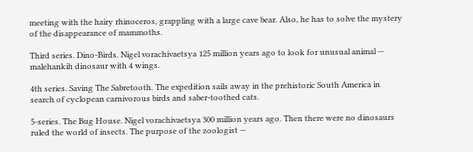meeting with the hairy rhinoceros, grappling with a large cave bear. Also, he has to solve the mystery of the disappearance of mammoths.

Third series. Dino-Birds. Nigel vorachivaetsya 125 million years ago to look for unusual animal — malehankih dinosaur with 4 wings.

4th series. Saving The Sabretooth. The expedition sails away in the prehistoric South America in search of cyclopean carnivorous birds and saber-toothed cats.

5-series. The Bug House. Nigel vorachivaetsya 300 million years ago. Then there were no dinosaurs ruled the world of insects. The purpose of the zoologist —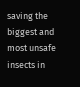saving the biggest and most unsafe insects in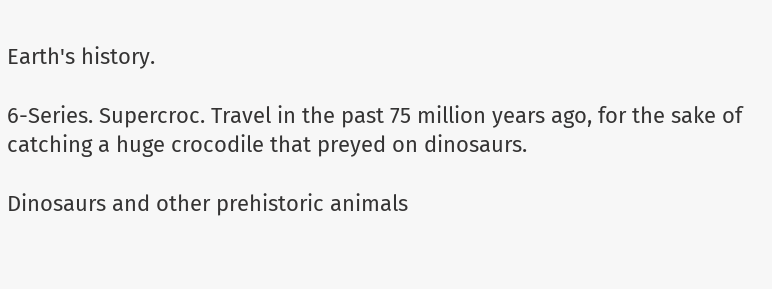Earth's history.

6-Series. Supercroc. Travel in the past 75 million years ago, for the sake of catching a huge crocodile that preyed on dinosaurs.

Dinosaurs and other prehistoric animals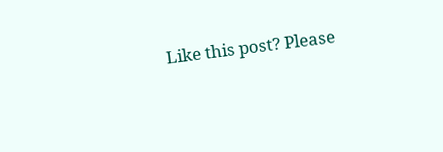Like this post? Please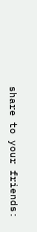share to your friends: